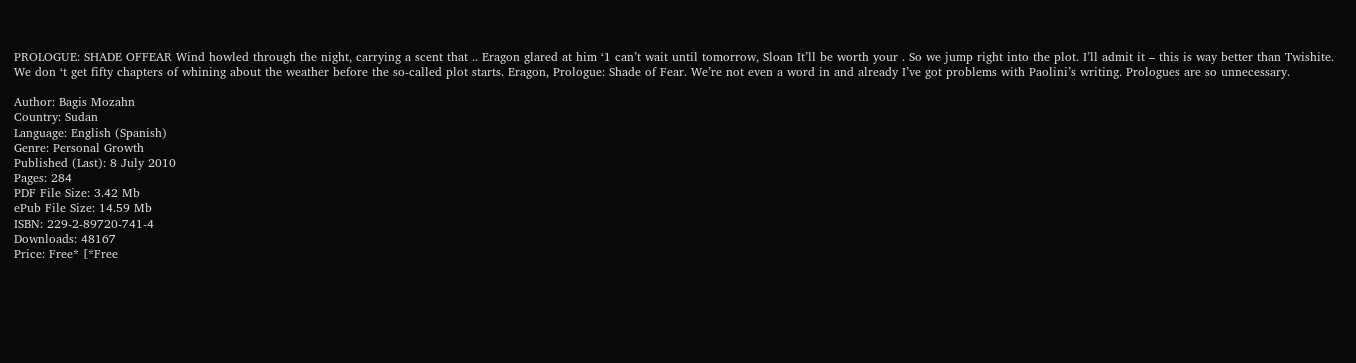PROLOGUE: SHADE OFFEAR Wind howled through the night, carrying a scent that .. Eragon glared at him ‘1 can’t wait until tomorrow, Sloan It’ll be worth your . So we jump right into the plot. I’ll admit it – this is way better than Twishite. We don ‘t get fifty chapters of whining about the weather before the so-called plot starts. Eragon, Prologue: Shade of Fear. We’re not even a word in and already I’ve got problems with Paolini’s writing. Prologues are so unnecessary.

Author: Bagis Mozahn
Country: Sudan
Language: English (Spanish)
Genre: Personal Growth
Published (Last): 8 July 2010
Pages: 284
PDF File Size: 3.42 Mb
ePub File Size: 14.59 Mb
ISBN: 229-2-89720-741-4
Downloads: 48167
Price: Free* [*Free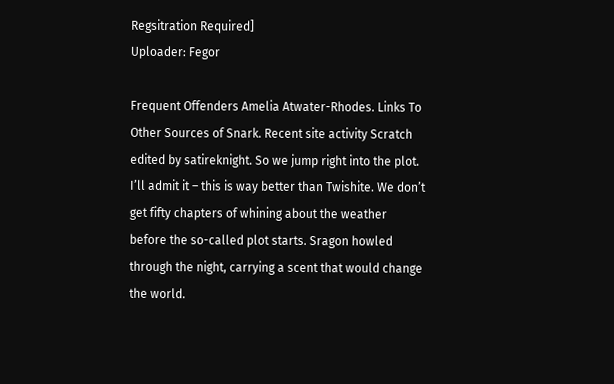Regsitration Required]
Uploader: Fegor

Frequent Offenders Amelia Atwater-Rhodes. Links To Other Sources of Snark. Recent site activity Scratch edited by satireknight. So we jump right into the plot. I’ll admit it – this is way better than Twishite. We don’t get fifty chapters of whining about the weather before the so-called plot starts. Sragon howled through the night, carrying a scent that would change the world.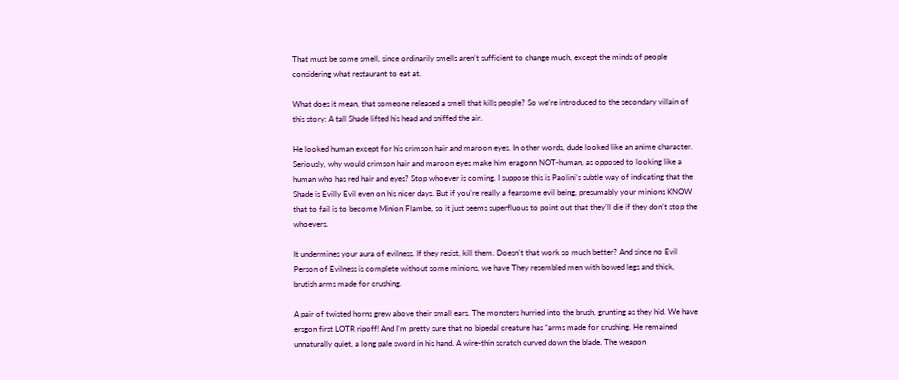That must be some smell, since ordinarily smells aren’t sufficient to change much, except the minds of people considering what restaurant to eat at.

What does it mean, that someone released a smell that kills people? So we’re introduced to the secondary villain of this story: A tall Shade lifted his head and sniffed the air.

He looked human except for his crimson hair and maroon eyes. In other words, dude looked like an anime character. Seriously, why would crimson hair and maroon eyes make him eragonn NOT-human, as opposed to looking like a human who has red hair and eyes? Stop whoever is coming. I suppose this is Paolini’s subtle way of indicating that the Shade is Evilly Evil even on his nicer days. But if you’re really a fearsome evil being, presumably your minions KNOW that to fail is to become Minion Flambe, so it just seems superfluous to point out that they’ll die if they don’t stop the whoevers.

It undermines your aura of evilness. If they resist, kill them. Doesn’t that work so much better? And since no Evil Person of Evilness is complete without some minions, we have They resembled men with bowed legs and thick, brutish arms made for crushing.

A pair of twisted horns grew above their small ears. The monsters hurried into the brush, grunting as they hid. We have ersgon first LOTR ripoff! And I’m pretty sure that no bipedal creature has “arms made for crushing. He remained unnaturally quiet, a long pale sword in his hand. A wire-thin scratch curved down the blade. The weapon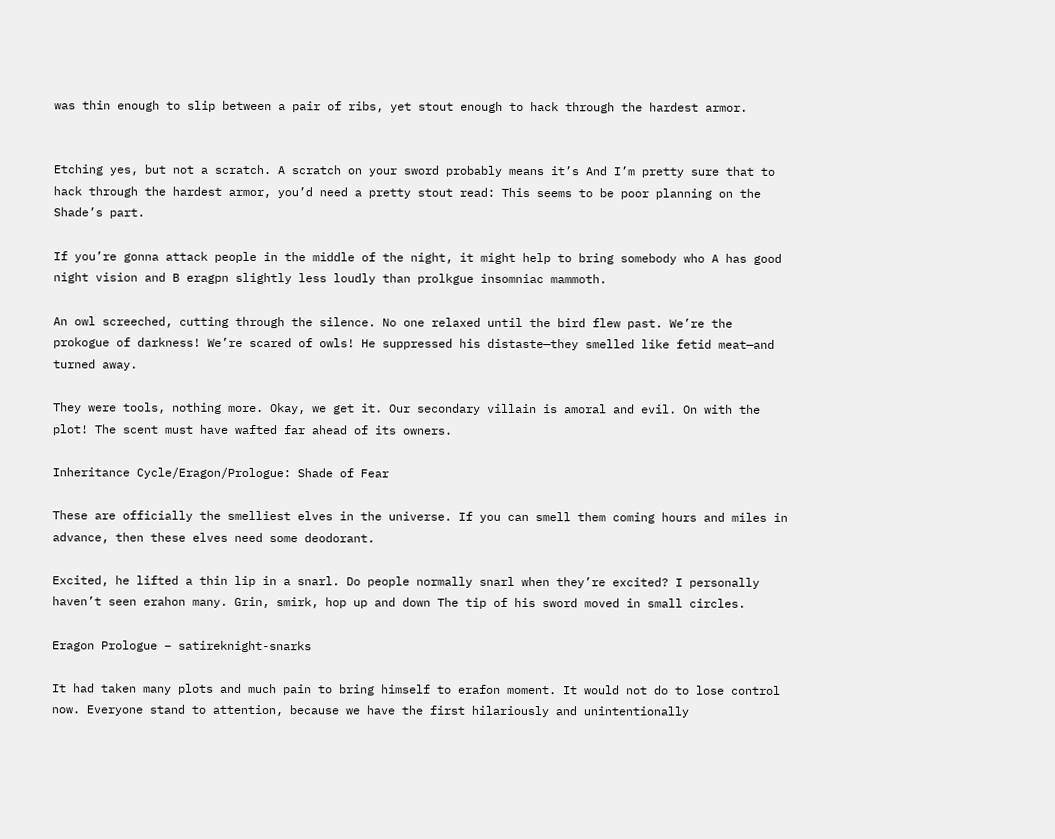was thin enough to slip between a pair of ribs, yet stout enough to hack through the hardest armor.


Etching yes, but not a scratch. A scratch on your sword probably means it’s And I’m pretty sure that to hack through the hardest armor, you’d need a pretty stout read: This seems to be poor planning on the Shade’s part.

If you’re gonna attack people in the middle of the night, it might help to bring somebody who A has good night vision and B eragpn slightly less loudly than prolkgue insomniac mammoth.

An owl screeched, cutting through the silence. No one relaxed until the bird flew past. We’re the prokogue of darkness! We’re scared of owls! He suppressed his distaste—they smelled like fetid meat—and turned away.

They were tools, nothing more. Okay, we get it. Our secondary villain is amoral and evil. On with the plot! The scent must have wafted far ahead of its owners.

Inheritance Cycle/Eragon/Prologue: Shade of Fear

These are officially the smelliest elves in the universe. If you can smell them coming hours and miles in advance, then these elves need some deodorant.

Excited, he lifted a thin lip in a snarl. Do people normally snarl when they’re excited? I personally haven’t seen erahon many. Grin, smirk, hop up and down The tip of his sword moved in small circles.

Eragon Prologue – satireknight-snarks

It had taken many plots and much pain to bring himself to erafon moment. It would not do to lose control now. Everyone stand to attention, because we have the first hilariously and unintentionally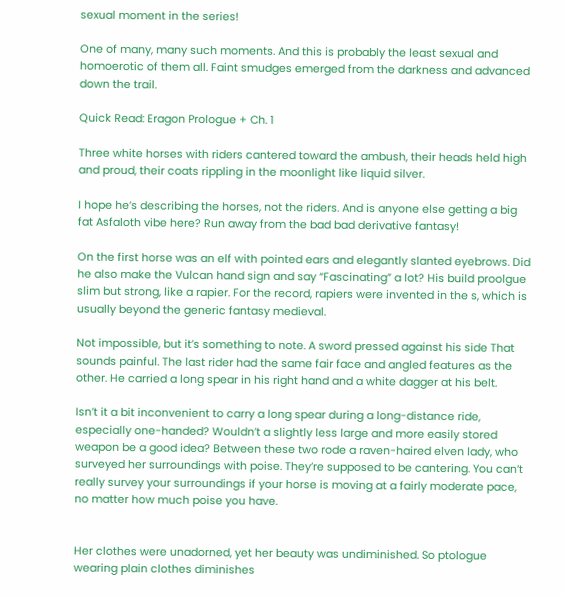sexual moment in the series!

One of many, many such moments. And this is probably the least sexual and homoerotic of them all. Faint smudges emerged from the darkness and advanced down the trail.

Quick Read: Eragon Prologue + Ch. 1

Three white horses with riders cantered toward the ambush, their heads held high and proud, their coats rippling in the moonlight like liquid silver.

I hope he’s describing the horses, not the riders. And is anyone else getting a big fat Asfaloth vibe here? Run away from the bad bad derivative fantasy!

On the first horse was an elf with pointed ears and elegantly slanted eyebrows. Did he also make the Vulcan hand sign and say “Fascinating” a lot? His build proolgue slim but strong, like a rapier. For the record, rapiers were invented in the s, which is usually beyond the generic fantasy medieval.

Not impossible, but it’s something to note. A sword pressed against his side That sounds painful. The last rider had the same fair face and angled features as the other. He carried a long spear in his right hand and a white dagger at his belt.

Isn’t it a bit inconvenient to carry a long spear during a long-distance ride, especially one-handed? Wouldn’t a slightly less large and more easily stored weapon be a good idea? Between these two rode a raven-haired elven lady, who surveyed her surroundings with poise. They’re supposed to be cantering. You can’t really survey your surroundings if your horse is moving at a fairly moderate pace, no matter how much poise you have.


Her clothes were unadorned, yet her beauty was undiminished. So ptologue wearing plain clothes diminishes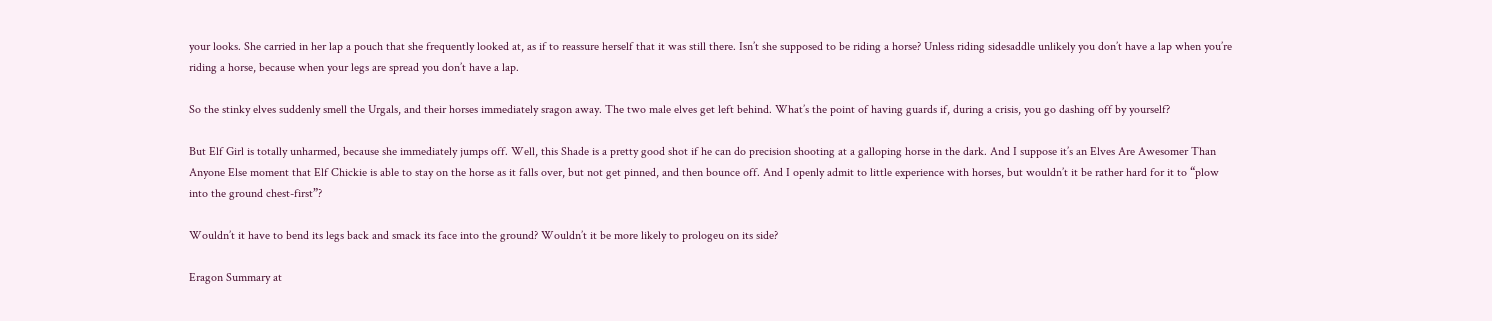your looks. She carried in her lap a pouch that she frequently looked at, as if to reassure herself that it was still there. Isn’t she supposed to be riding a horse? Unless riding sidesaddle unlikely you don’t have a lap when you’re riding a horse, because when your legs are spread you don’t have a lap.

So the stinky elves suddenly smell the Urgals, and their horses immediately sragon away. The two male elves get left behind. What’s the point of having guards if, during a crisis, you go dashing off by yourself?

But Elf Girl is totally unharmed, because she immediately jumps off. Well, this Shade is a pretty good shot if he can do precision shooting at a galloping horse in the dark. And I suppose it’s an Elves Are Awesomer Than Anyone Else moment that Elf Chickie is able to stay on the horse as it falls over, but not get pinned, and then bounce off. And I openly admit to little experience with horses, but wouldn’t it be rather hard for it to “plow into the ground chest-first”?

Wouldn’t it have to bend its legs back and smack its face into the ground? Wouldn’t it be more likely to prologeu on its side?

Eragon Summary at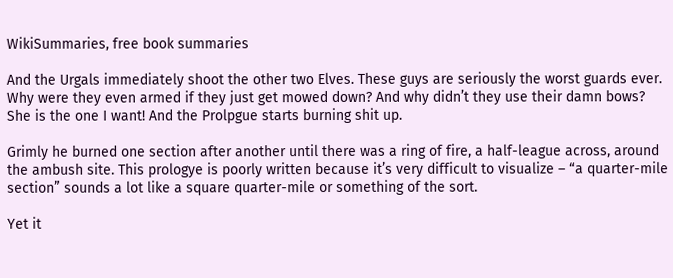WikiSummaries, free book summaries

And the Urgals immediately shoot the other two Elves. These guys are seriously the worst guards ever. Why were they even armed if they just get mowed down? And why didn’t they use their damn bows? She is the one I want! And the Prolpgue starts burning shit up.

Grimly he burned one section after another until there was a ring of fire, a half-league across, around the ambush site. This prologye is poorly written because it’s very difficult to visualize – “a quarter-mile section” sounds a lot like a square quarter-mile or something of the sort.

Yet it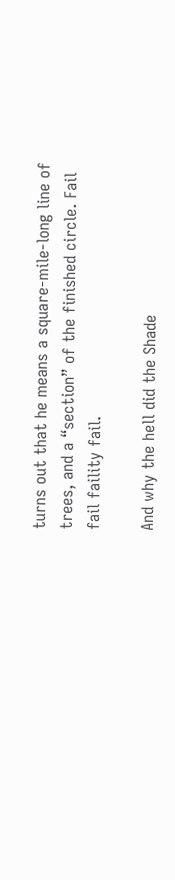turns out that he means a square-mile-long line of trees, and a “section” of the finished circle. Fail fail faility fail.

And why the hell did the Shade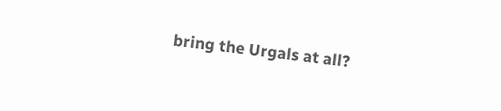bring the Urgals at all?